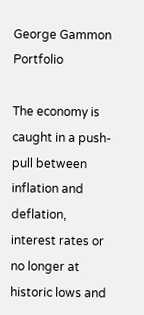George Gammon Portfolio

The economy is caught in a push-pull between inflation and deflation, interest rates or no longer at historic lows and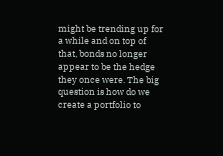might be trending up for a while and on top of that, bonds no longer appear to be the hedge they once were. The big question is how do we create a portfolio to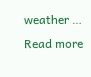weather … Read more